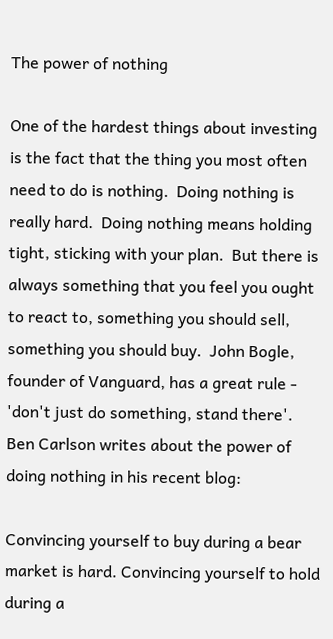The power of nothing

One of the hardest things about investing is the fact that the thing you most often need to do is nothing.  Doing nothing is really hard.  Doing nothing means holding tight, sticking with your plan.  But there is always something that you feel you ought to react to, something you should sell, something you should buy.  John Bogle, founder of Vanguard, has a great rule - 'don't just do something, stand there'.   Ben Carlson writes about the power of doing nothing in his recent blog:

Convincing yourself to buy during a bear market is hard. Convincing yourself to hold during a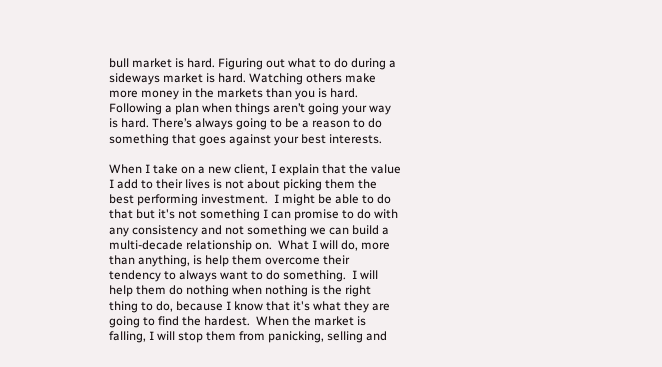bull market is hard. Figuring out what to do during a sideways market is hard. Watching others make more money in the markets than you is hard. Following a plan when things aren’t going your way is hard. There’s always going to be a reason to do something that goes against your best interests.

When I take on a new client, I explain that the value I add to their lives is not about picking them the best performing investment.  I might be able to do that but it's not something I can promise to do with any consistency and not something we can build a multi-decade relationship on.  What I will do, more than anything, is help them overcome their tendency to always want to do something.  I will help them do nothing when nothing is the right thing to do, because I know that it's what they are going to find the hardest.  When the market is falling, I will stop them from panicking, selling and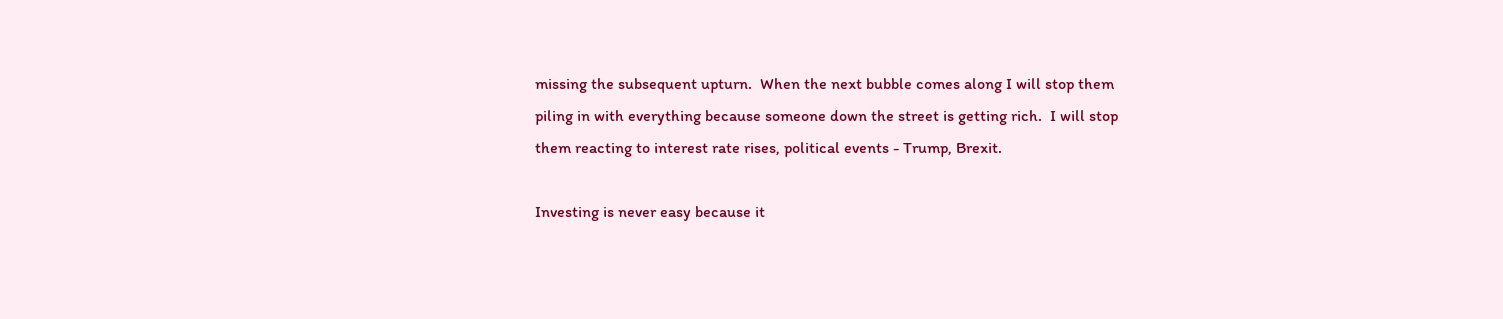missing the subsequent upturn.  When the next bubble comes along I will stop them piling in with everything because someone down the street is getting rich.  I will stop them reacting to interest rate rises, political events - Trump, Brexit.

Investing is never easy because it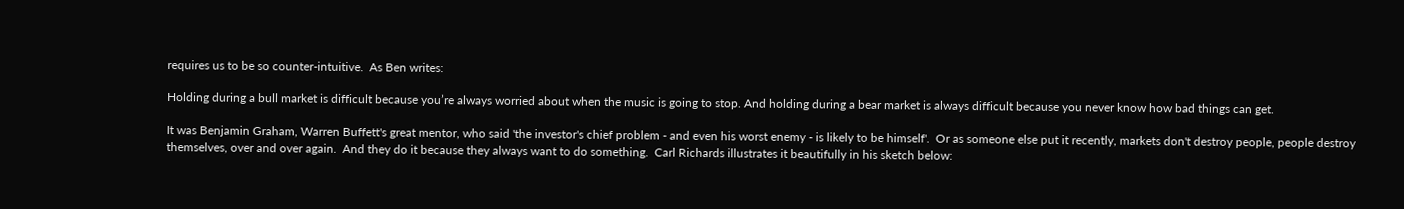requires us to be so counter-intuitive.  As Ben writes:

Holding during a bull market is difficult because you’re always worried about when the music is going to stop. And holding during a bear market is always difficult because you never know how bad things can get.

It was Benjamin Graham, Warren Buffett's great mentor, who said 'the investor's chief problem - and even his worst enemy - is likely to be himself'.  Or as someone else put it recently, markets don't destroy people, people destroy themselves, over and over again.  And they do it because they always want to do something.  Carl Richards illustrates it beautifully in his sketch below: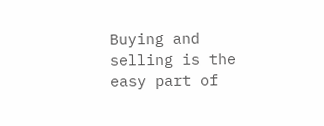Buying and selling is the easy part of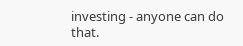investing - anyone can do that.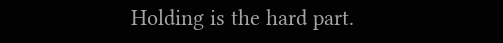Holding is the hard part.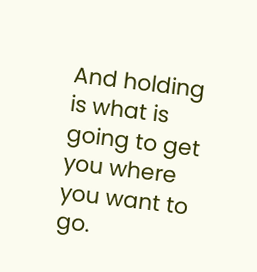And holding is what is going to get you where you want to go.